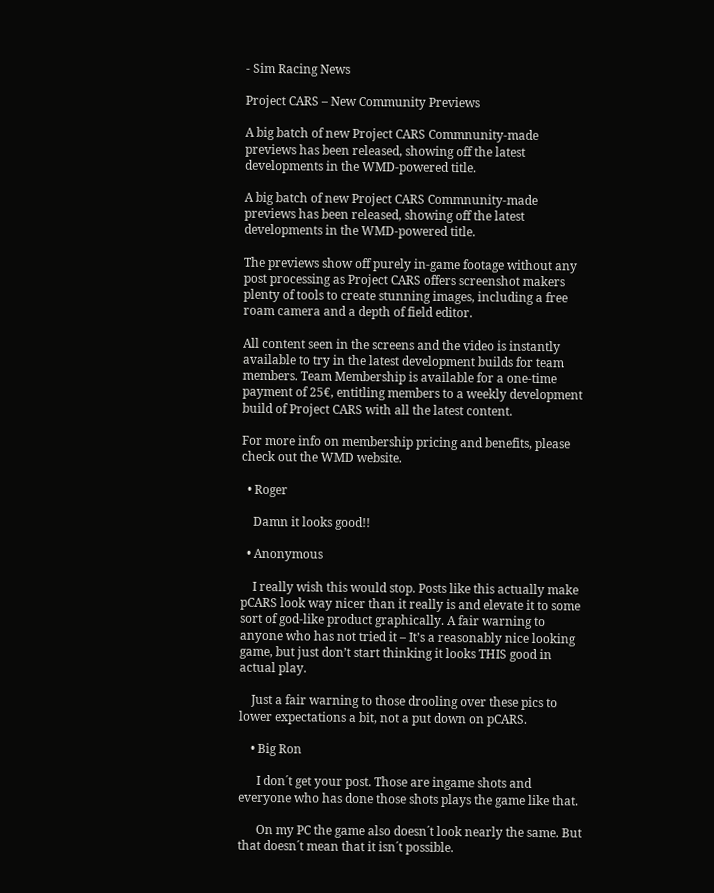- Sim Racing News

Project CARS – New Community Previews

A big batch of new Project CARS Commnunity-made previews has been released, showing off the latest developments in the WMD-powered title.

A big batch of new Project CARS Commnunity-made previews has been released, showing off the latest developments in the WMD-powered title.

The previews show off purely in-game footage without any post processing as Project CARS offers screenshot makers plenty of tools to create stunning images, including a free roam camera and a depth of field editor.

All content seen in the screens and the video is instantly available to try in the latest development builds for team members. Team Membership is available for a one-time payment of 25€, entitling members to a weekly development build of Project CARS with all the latest content.

For more info on membership pricing and benefits, please check out the WMD website.

  • Roger

    Damn it looks good!!

  • Anonymous

    I really wish this would stop. Posts like this actually make pCARS look way nicer than it really is and elevate it to some sort of god-like product graphically. A fair warning to anyone who has not tried it – It’s a reasonably nice looking game, but just don’t start thinking it looks THIS good in actual play.

    Just a fair warning to those drooling over these pics to lower expectations a bit, not a put down on pCARS.

    • Big Ron

      I don´t get your post. Those are ingame shots and everyone who has done those shots plays the game like that.

      On my PC the game also doesn´t look nearly the same. But that doesn´t mean that it isn´t possible.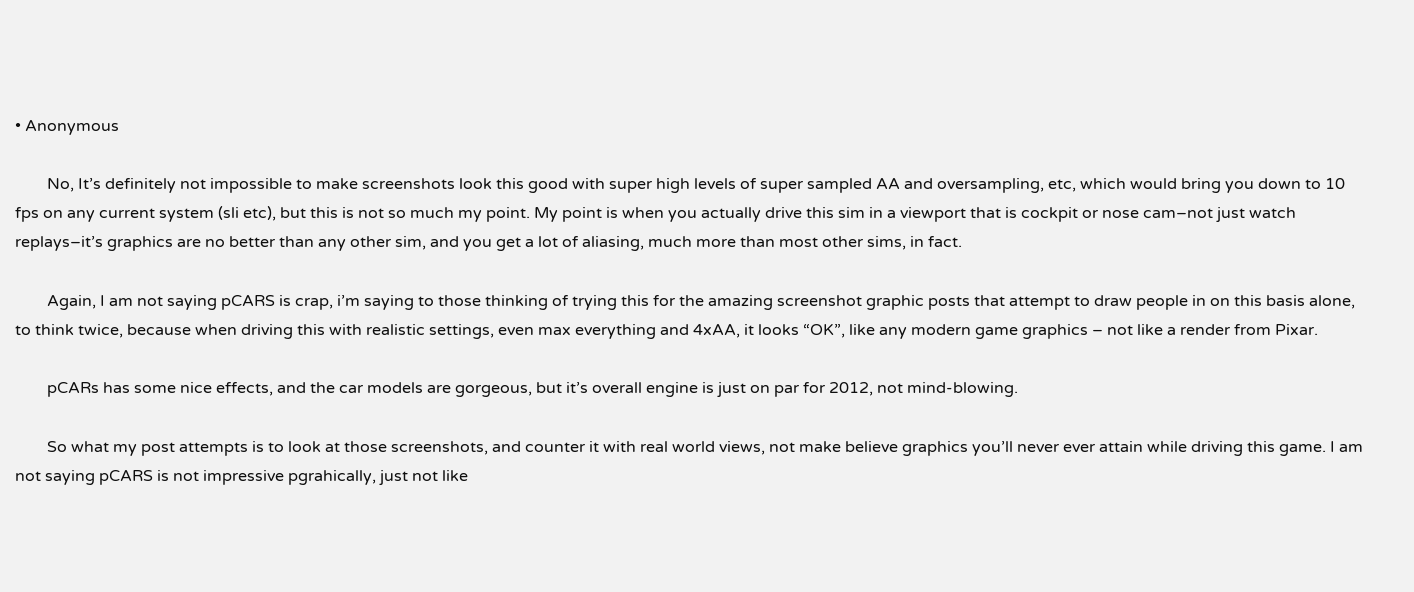• Anonymous

        No, It’s definitely not impossible to make screenshots look this good with super high levels of super sampled AA and oversampling, etc, which would bring you down to 10 fps on any current system (sli etc), but this is not so much my point. My point is when you actually drive this sim in a viewport that is cockpit or nose cam–not just watch replays–it’s graphics are no better than any other sim, and you get a lot of aliasing, much more than most other sims, in fact.

        Again, I am not saying pCARS is crap, i’m saying to those thinking of trying this for the amazing screenshot graphic posts that attempt to draw people in on this basis alone, to think twice, because when driving this with realistic settings, even max everything and 4xAA, it looks “OK”, like any modern game graphics – not like a render from Pixar.

        pCARs has some nice effects, and the car models are gorgeous, but it’s overall engine is just on par for 2012, not mind-blowing.

        So what my post attempts is to look at those screenshots, and counter it with real world views, not make believe graphics you’ll never ever attain while driving this game. I am not saying pCARS is not impressive pgrahically, just not like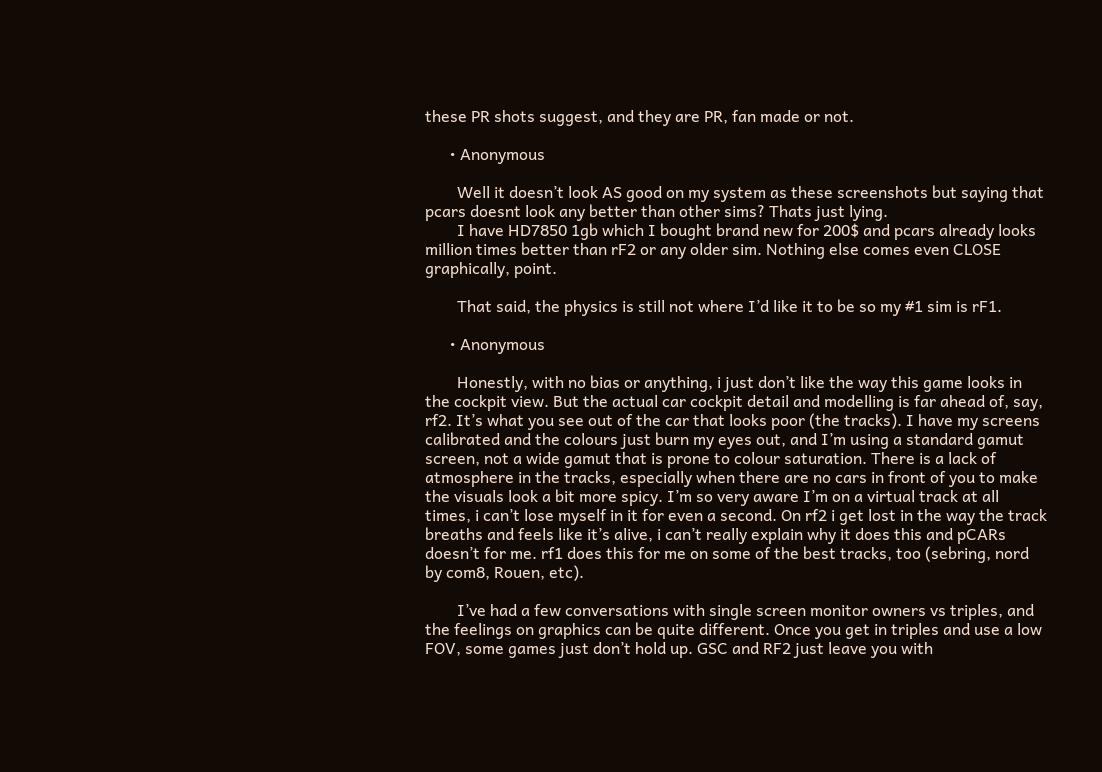these PR shots suggest, and they are PR, fan made or not.

      • Anonymous

        Well it doesn’t look AS good on my system as these screenshots but saying that pcars doesnt look any better than other sims? Thats just lying.
        I have HD7850 1gb which I bought brand new for 200$ and pcars already looks million times better than rF2 or any older sim. Nothing else comes even CLOSE graphically, point.

        That said, the physics is still not where I’d like it to be so my #1 sim is rF1.

      • Anonymous

        Honestly, with no bias or anything, i just don’t like the way this game looks in the cockpit view. But the actual car cockpit detail and modelling is far ahead of, say, rf2. It’s what you see out of the car that looks poor (the tracks). I have my screens calibrated and the colours just burn my eyes out, and I’m using a standard gamut screen, not a wide gamut that is prone to colour saturation. There is a lack of atmosphere in the tracks, especially when there are no cars in front of you to make the visuals look a bit more spicy. I’m so very aware I’m on a virtual track at all times, i can’t lose myself in it for even a second. On rf2 i get lost in the way the track breaths and feels like it’s alive, i can’t really explain why it does this and pCARs doesn’t for me. rf1 does this for me on some of the best tracks, too (sebring, nord by com8, Rouen, etc).

        I’ve had a few conversations with single screen monitor owners vs triples, and the feelings on graphics can be quite different. Once you get in triples and use a low FOV, some games just don’t hold up. GSC and RF2 just leave you with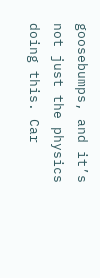goosebumps, and it’s not just the physics doing this. Car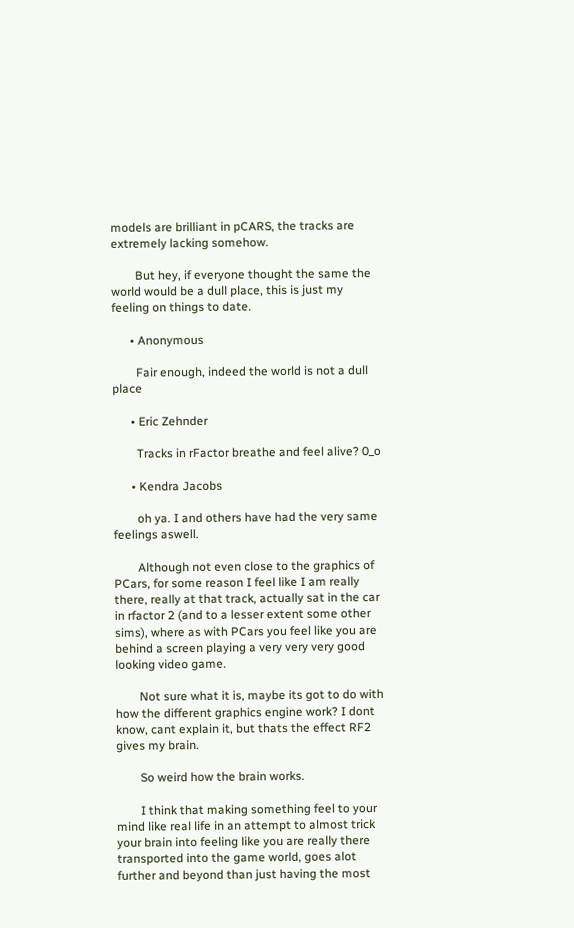models are brilliant in pCARS, the tracks are extremely lacking somehow.

        But hey, if everyone thought the same the world would be a dull place, this is just my feeling on things to date.

      • Anonymous

        Fair enough, indeed the world is not a dull place

      • Eric Zehnder

        Tracks in rFactor breathe and feel alive? 0_o

      • Kendra Jacobs

        oh ya. I and others have had the very same feelings aswell.

        Although not even close to the graphics of PCars, for some reason I feel like I am really there, really at that track, actually sat in the car in rfactor 2 (and to a lesser extent some other sims), where as with PCars you feel like you are behind a screen playing a very very very good looking video game.

        Not sure what it is, maybe its got to do with how the different graphics engine work? I dont know, cant explain it, but thats the effect RF2 gives my brain.

        So weird how the brain works.

        I think that making something feel to your mind like real life in an attempt to almost trick your brain into feeling like you are really there transported into the game world, goes alot further and beyond than just having the most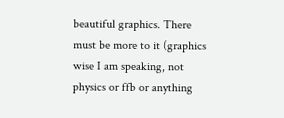beautiful graphics. There must be more to it (graphics wise I am speaking, not physics or ffb or anything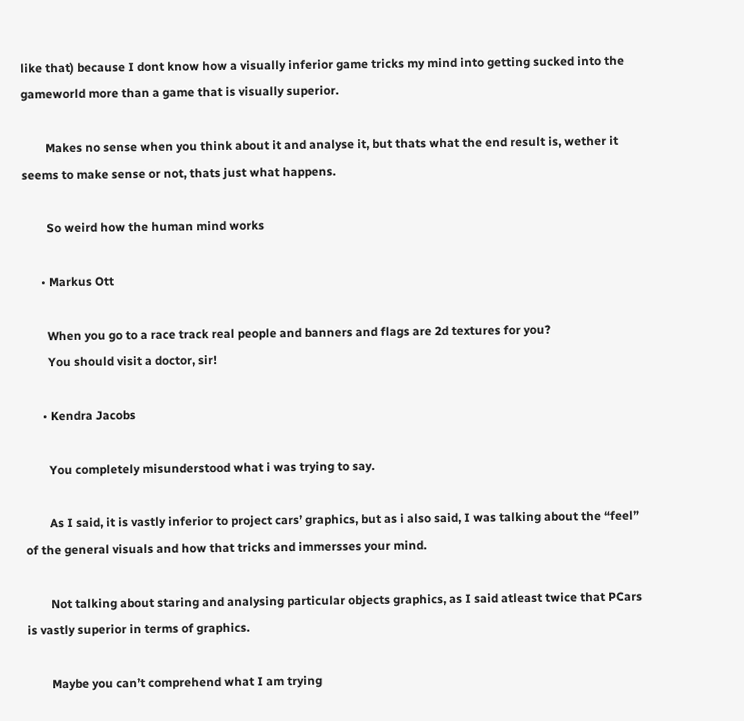like that) because I dont know how a visually inferior game tricks my mind into getting sucked into the gameworld more than a game that is visually superior.

        Makes no sense when you think about it and analyse it, but thats what the end result is, wether it seems to make sense or not, thats just what happens.

        So weird how the human mind works

      • Markus Ott

        When you go to a race track real people and banners and flags are 2d textures for you?
        You should visit a doctor, sir!

      • Kendra Jacobs

        You completely misunderstood what i was trying to say.

        As I said, it is vastly inferior to project cars’ graphics, but as i also said, I was talking about the “feel” of the general visuals and how that tricks and immersses your mind.

        Not talking about staring and analysing particular objects graphics, as I said atleast twice that PCars is vastly superior in terms of graphics.

        Maybe you can’t comprehend what I am trying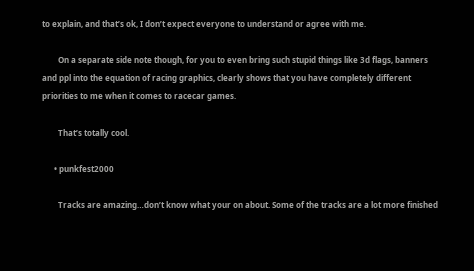to explain, and that’s ok, I don’t expect everyone to understand or agree with me.

        On a separate side note though, for you to even bring such stupid things like 3d flags, banners and ppl into the equation of racing graphics, clearly shows that you have completely different priorities to me when it comes to racecar games.

        That’s totally cool.

      • punkfest2000

        Tracks are amazing…don’t know what your on about. Some of the tracks are a lot more finished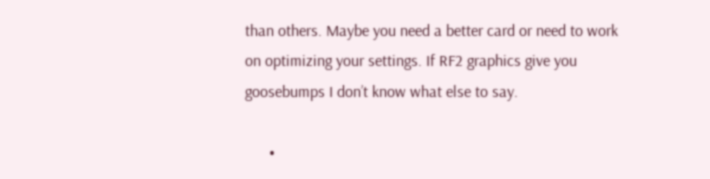than others. Maybe you need a better card or need to work on optimizing your settings. If RF2 graphics give you goosebumps I don’t know what else to say.

      •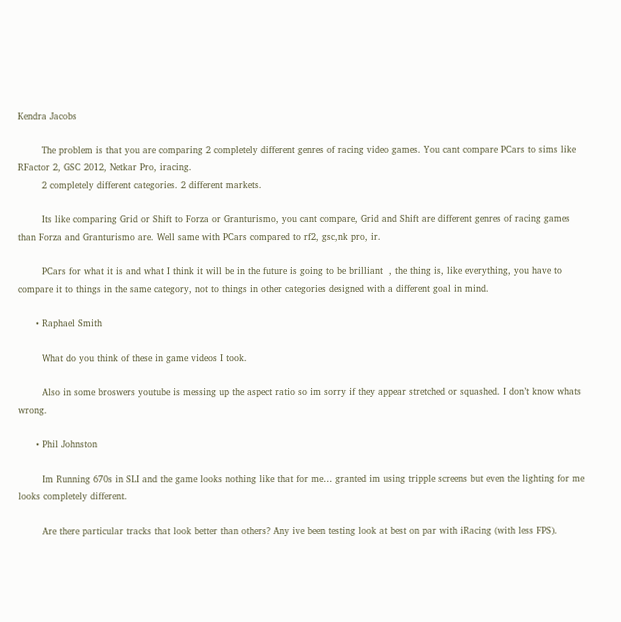Kendra Jacobs

        The problem is that you are comparing 2 completely different genres of racing video games. You cant compare PCars to sims like RFactor 2, GSC 2012, Netkar Pro, iracing.
        2 completely different categories. 2 different markets.

        Its like comparing Grid or Shift to Forza or Granturismo, you cant compare, Grid and Shift are different genres of racing games than Forza and Granturismo are. Well same with PCars compared to rf2, gsc,nk pro, ir.

        PCars for what it is and what I think it will be in the future is going to be brilliant  , the thing is, like everything, you have to compare it to things in the same category, not to things in other categories designed with a different goal in mind.

      • Raphael Smith

        What do you think of these in game videos I took.

        Also in some broswers youtube is messing up the aspect ratio so im sorry if they appear stretched or squashed. I don’t know whats wrong.

      • Phil Johnston

        Im Running 670s in SLI and the game looks nothing like that for me… granted im using tripple screens but even the lighting for me looks completely different.

        Are there particular tracks that look better than others? Any ive been testing look at best on par with iRacing (with less FPS).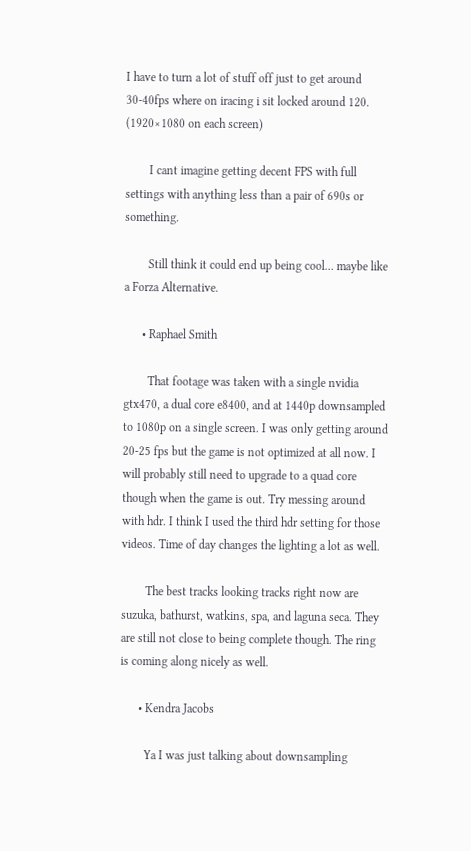I have to turn a lot of stuff off just to get around 30-40fps where on iracing i sit locked around 120. (1920×1080 on each screen)

        I cant imagine getting decent FPS with full settings with anything less than a pair of 690s or something.

        Still think it could end up being cool… maybe like a Forza Alternative.

      • Raphael Smith

        That footage was taken with a single nvidia gtx470, a dual core e8400, and at 1440p downsampled to 1080p on a single screen. I was only getting around 20-25 fps but the game is not optimized at all now. I will probably still need to upgrade to a quad core though when the game is out. Try messing around with hdr. I think I used the third hdr setting for those videos. Time of day changes the lighting a lot as well.

        The best tracks looking tracks right now are suzuka, bathurst, watkins, spa, and laguna seca. They are still not close to being complete though. The ring is coming along nicely as well.

      • Kendra Jacobs

        Ya I was just talking about downsampling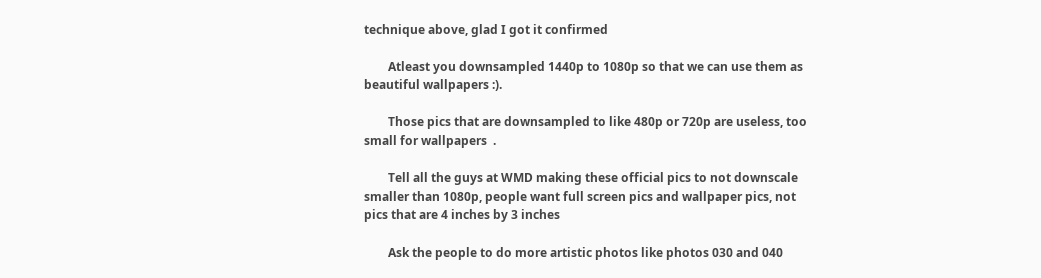technique above, glad I got it confirmed

        Atleast you downsampled 1440p to 1080p so that we can use them as beautiful wallpapers :).

        Those pics that are downsampled to like 480p or 720p are useless, too small for wallpapers  .

        Tell all the guys at WMD making these official pics to not downscale smaller than 1080p, people want full screen pics and wallpaper pics, not pics that are 4 inches by 3 inches

        Ask the people to do more artistic photos like photos 030 and 040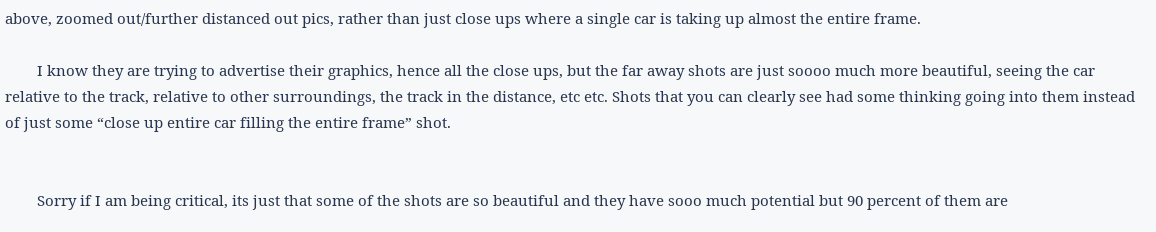above, zoomed out/further distanced out pics, rather than just close ups where a single car is taking up almost the entire frame.

        I know they are trying to advertise their graphics, hence all the close ups, but the far away shots are just soooo much more beautiful, seeing the car relative to the track, relative to other surroundings, the track in the distance, etc etc. Shots that you can clearly see had some thinking going into them instead of just some “close up entire car filling the entire frame” shot.


        Sorry if I am being critical, its just that some of the shots are so beautiful and they have sooo much potential but 90 percent of them are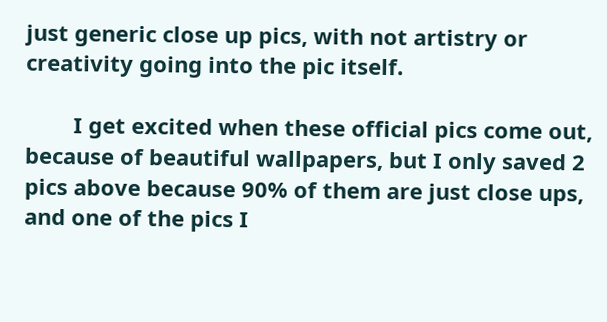just generic close up pics, with not artistry or creativity going into the pic itself.

        I get excited when these official pics come out, because of beautiful wallpapers, but I only saved 2 pics above because 90% of them are just close ups, and one of the pics I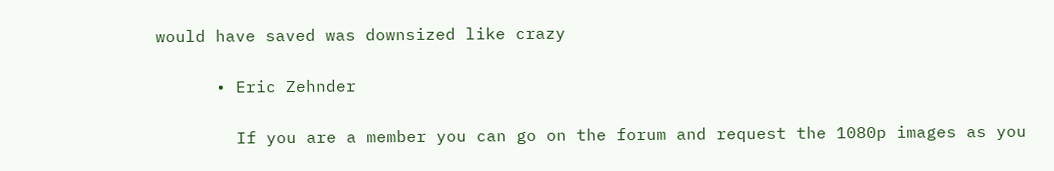would have saved was downsized like crazy

      • Eric Zehnder

        If you are a member you can go on the forum and request the 1080p images as you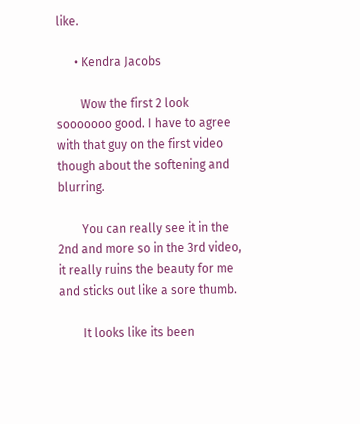like.

      • Kendra Jacobs

        Wow the first 2 look sooooooo good. I have to agree with that guy on the first video though about the softening and blurring.

        You can really see it in the 2nd and more so in the 3rd video, it really ruins the beauty for me and sticks out like a sore thumb.

        It looks like its been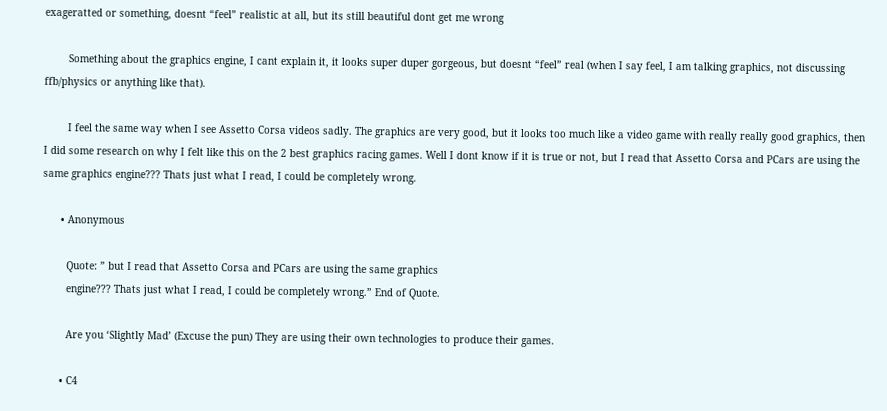exageratted or something, doesnt “feel” realistic at all, but its still beautiful dont get me wrong

        Something about the graphics engine, I cant explain it, it looks super duper gorgeous, but doesnt “feel” real (when I say feel, I am talking graphics, not discussing ffb/physics or anything like that).

        I feel the same way when I see Assetto Corsa videos sadly. The graphics are very good, but it looks too much like a video game with really really good graphics, then I did some research on why I felt like this on the 2 best graphics racing games. Well I dont know if it is true or not, but I read that Assetto Corsa and PCars are using the same graphics engine??? Thats just what I read, I could be completely wrong.

      • Anonymous

        Quote: ” but I read that Assetto Corsa and PCars are using the same graphics
        engine??? Thats just what I read, I could be completely wrong.” End of Quote.

        Are you ‘Slightly Mad’ (Excuse the pun) They are using their own technologies to produce their games.

      • C4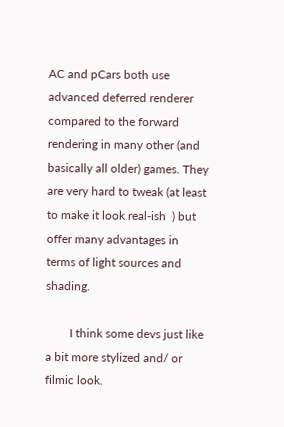AC and pCars both use advanced deferred renderer compared to the forward rendering in many other (and basically all older) games. They are very hard to tweak (at least to make it look real-ish  ) but offer many advantages in terms of light sources and shading.

        I think some devs just like a bit more stylized and/ or filmic look.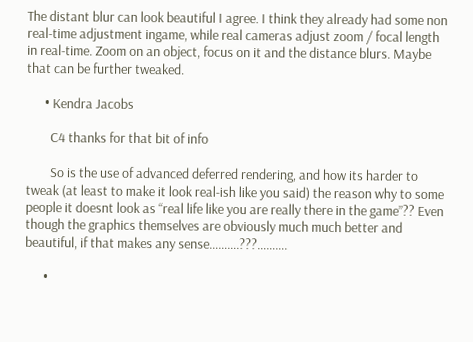The distant blur can look beautiful I agree. I think they already had some non real-time adjustment ingame, while real cameras adjust zoom / focal length in real-time. Zoom on an object, focus on it and the distance blurs. Maybe that can be further tweaked.

      • Kendra Jacobs

        C4 thanks for that bit of info

        So is the use of advanced deferred rendering, and how its harder to tweak (at least to make it look real-ish like you said) the reason why to some people it doesnt look as “real life like you are really there in the game”?? Even though the graphics themselves are obviously much much better and beautiful, if that makes any sense……….???……….

      •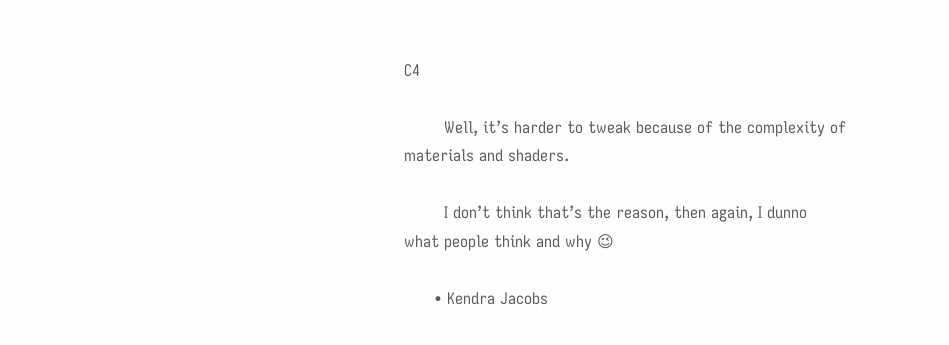C4

        Well, it’s harder to tweak because of the complexity of materials and shaders.

        I don’t think that’s the reason, then again, I dunno what people think and why 😉

      • Kendra Jacobs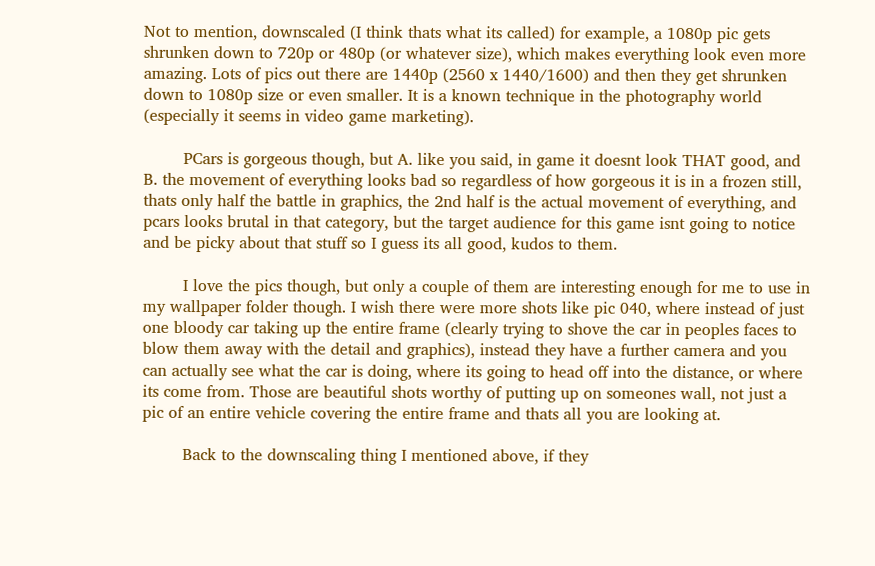Not to mention, downscaled (I think thats what its called) for example, a 1080p pic gets shrunken down to 720p or 480p (or whatever size), which makes everything look even more amazing. Lots of pics out there are 1440p (2560 x 1440/1600) and then they get shrunken down to 1080p size or even smaller. It is a known technique in the photography world (especially it seems in video game marketing).

        PCars is gorgeous though, but A. like you said, in game it doesnt look THAT good, and B. the movement of everything looks bad so regardless of how gorgeous it is in a frozen still, thats only half the battle in graphics, the 2nd half is the actual movement of everything, and pcars looks brutal in that category, but the target audience for this game isnt going to notice and be picky about that stuff so I guess its all good, kudos to them.

        I love the pics though, but only a couple of them are interesting enough for me to use in my wallpaper folder though. I wish there were more shots like pic 040, where instead of just one bloody car taking up the entire frame (clearly trying to shove the car in peoples faces to blow them away with the detail and graphics), instead they have a further camera and you can actually see what the car is doing, where its going to head off into the distance, or where its come from. Those are beautiful shots worthy of putting up on someones wall, not just a pic of an entire vehicle covering the entire frame and thats all you are looking at.

        Back to the downscaling thing I mentioned above, if they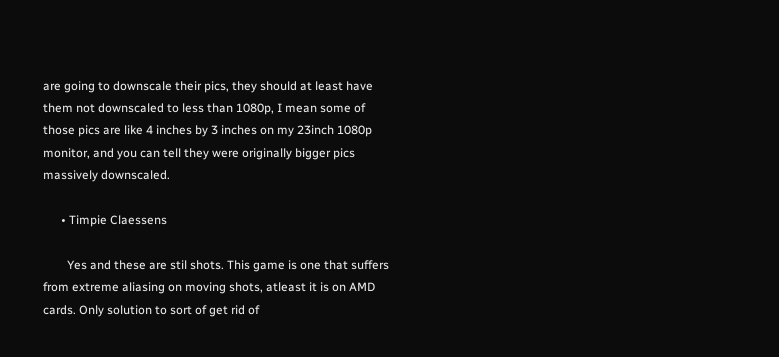are going to downscale their pics, they should at least have them not downscaled to less than 1080p, I mean some of those pics are like 4 inches by 3 inches on my 23inch 1080p monitor, and you can tell they were originally bigger pics massively downscaled.

      • Timpie Claessens

        Yes and these are stil shots. This game is one that suffers from extreme aliasing on moving shots, atleast it is on AMD cards. Only solution to sort of get rid of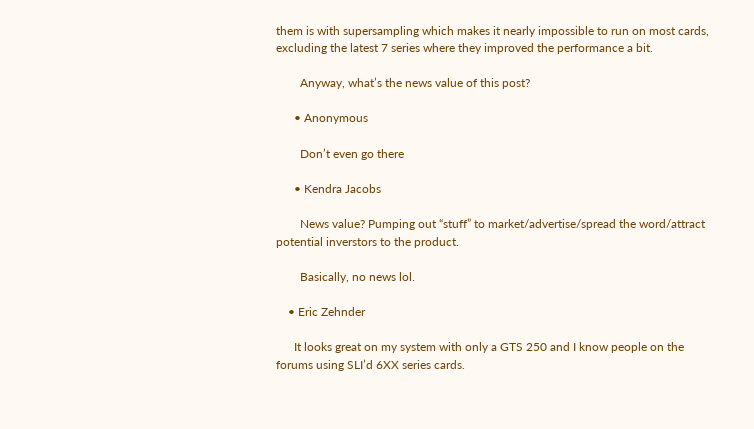them is with supersampling which makes it nearly impossible to run on most cards, excluding the latest 7 series where they improved the performance a bit.

        Anyway, what’s the news value of this post?

      • Anonymous

        Don’t even go there

      • Kendra Jacobs

        News value? Pumping out “stuff” to market/advertise/spread the word/attract potential inverstors to the product.

        Basically, no news lol.

    • Eric Zehnder

      It looks great on my system with only a GTS 250 and I know people on the forums using SLI’d 6XX series cards.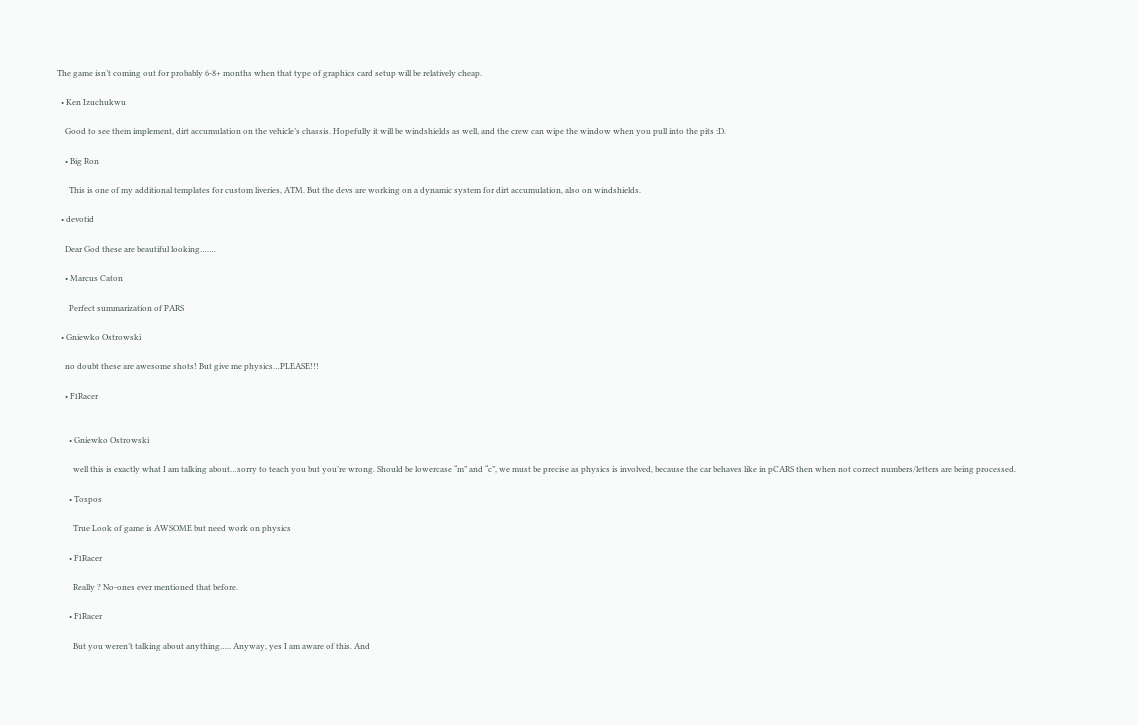The game isn’t coming out for probably 6-8+ months when that type of graphics card setup will be relatively cheap.

  • Ken Izuchukwu

    Good to see them implement, dirt accumulation on the vehicle’s chassis. Hopefully it will be windshields as well, and the crew can wipe the window when you pull into the pits :D.

    • Big Ron

      This is one of my additional templates for custom liveries, ATM. But the devs are working on a dynamic system for dirt accumulation, also on windshields.

  • devotid

    Dear God these are beautiful looking…….

    • Marcus Caton

      Perfect summarization of PARS

  • Gniewko Ostrowski

    no doubt these are awesome shots! But give me physics…PLEASE!!!

    • F1Racer


      • Gniewko Ostrowski

        well this is exactly what I am talking about…sorry to teach you but you’re wrong. Should be lowercase “m” and “c”, we must be precise as physics is involved, because the car behaves like in pCARS then when not correct numbers/letters are being processed.

      • Tospos

        True Look of game is AWSOME but need work on physics

      • F1Racer

        Really ? No-ones ever mentioned that before.

      • F1Racer

        But you weren’t talking about anything….. Anyway, yes I am aware of this. And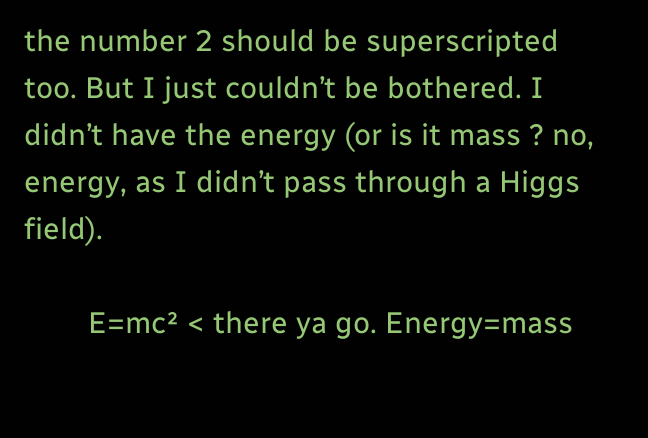the number 2 should be superscripted too. But I just couldn’t be bothered. I didn’t have the energy (or is it mass ? no, energy, as I didn’t pass through a Higgs field).

        E=mc² < there ya go. Energy=mass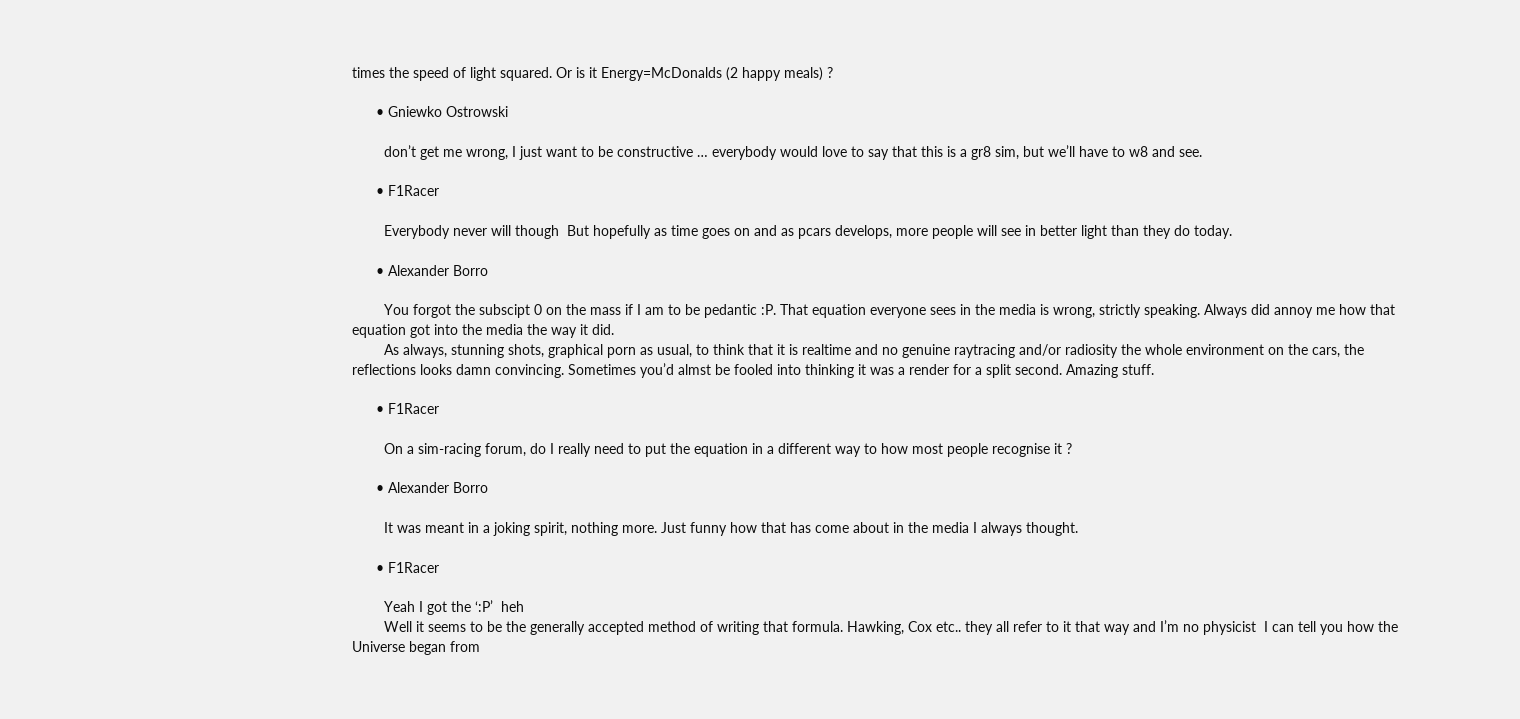times the speed of light squared. Or is it Energy=McDonalds (2 happy meals) ?

      • Gniewko Ostrowski

        don’t get me wrong, I just want to be constructive … everybody would love to say that this is a gr8 sim, but we’ll have to w8 and see.

      • F1Racer

        Everybody never will though  But hopefully as time goes on and as pcars develops, more people will see in better light than they do today.

      • Alexander Borro

        You forgot the subscipt 0 on the mass if I am to be pedantic :P. That equation everyone sees in the media is wrong, strictly speaking. Always did annoy me how that equation got into the media the way it did.
        As always, stunning shots, graphical porn as usual, to think that it is realtime and no genuine raytracing and/or radiosity the whole environment on the cars, the reflections looks damn convincing. Sometimes you’d almst be fooled into thinking it was a render for a split second. Amazing stuff.

      • F1Racer

        On a sim-racing forum, do I really need to put the equation in a different way to how most people recognise it ?

      • Alexander Borro

        It was meant in a joking spirit, nothing more. Just funny how that has come about in the media I always thought.

      • F1Racer

        Yeah I got the ‘:P’  heh
        Well it seems to be the generally accepted method of writing that formula. Hawking, Cox etc.. they all refer to it that way and I’m no physicist  I can tell you how the Universe began from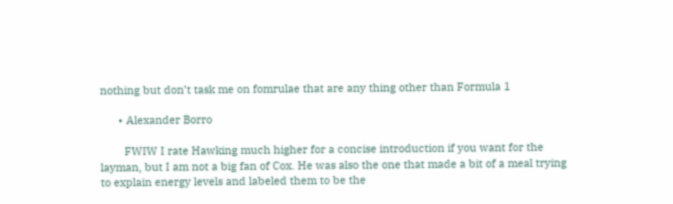nothing but don’t task me on fomrulae that are any thing other than Formula 1

      • Alexander Borro

        FWIW I rate Hawking much higher for a concise introduction if you want for the layman, but I am not a big fan of Cox. He was also the one that made a bit of a meal trying to explain energy levels and labeled them to be the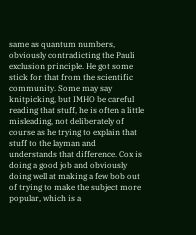same as quantum numbers, obviously contradicting the Pauli exclusion principle. He got some stick for that from the scientific community. Some may say knitpicking, but IMHO be careful reading that stuff, he is often a little misleading, not deliberately of course as he trying to explain that stuff to the layman and understands that difference. Cox is doing a good job and obviously doing well at making a few bob out of trying to make the subject more popular, which is a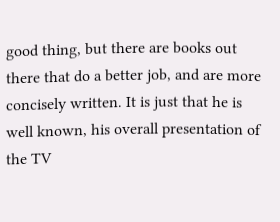good thing, but there are books out there that do a better job, and are more concisely written. It is just that he is well known, his overall presentation of the TV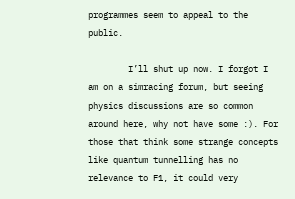programmes seem to appeal to the public.

        I’ll shut up now. I forgot I am on a simracing forum, but seeing physics discussions are so common around here, why not have some :). For those that think some strange concepts like quantum tunnelling has no relevance to F1, it could very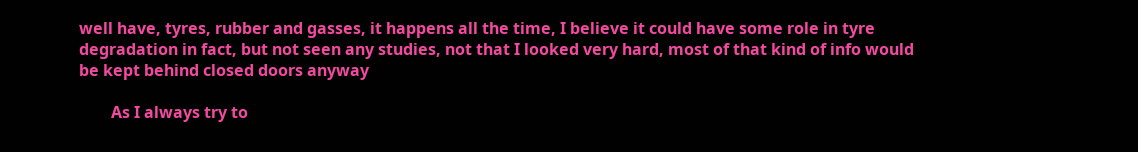well have, tyres, rubber and gasses, it happens all the time, I believe it could have some role in tyre degradation in fact, but not seen any studies, not that I looked very hard, most of that kind of info would be kept behind closed doors anyway

        As I always try to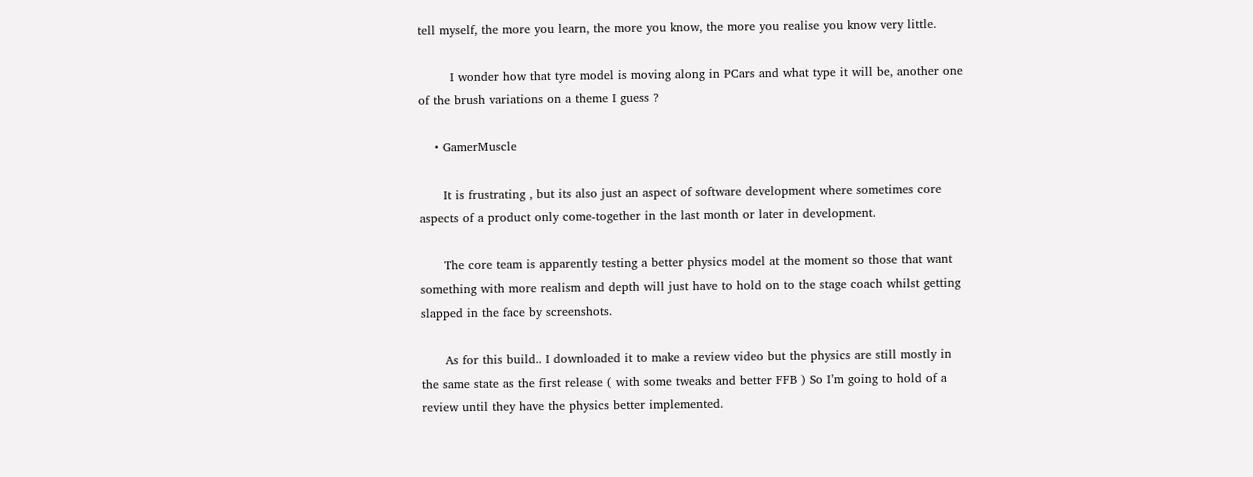tell myself, the more you learn, the more you know, the more you realise you know very little.

        I wonder how that tyre model is moving along in PCars and what type it will be, another one of the brush variations on a theme I guess ?

    • GamerMuscle

      It is frustrating , but its also just an aspect of software development where sometimes core aspects of a product only come-together in the last month or later in development.

      The core team is apparently testing a better physics model at the moment so those that want something with more realism and depth will just have to hold on to the stage coach whilst getting slapped in the face by screenshots.

      As for this build.. I downloaded it to make a review video but the physics are still mostly in the same state as the first release ( with some tweaks and better FFB ) So I’m going to hold of a review until they have the physics better implemented.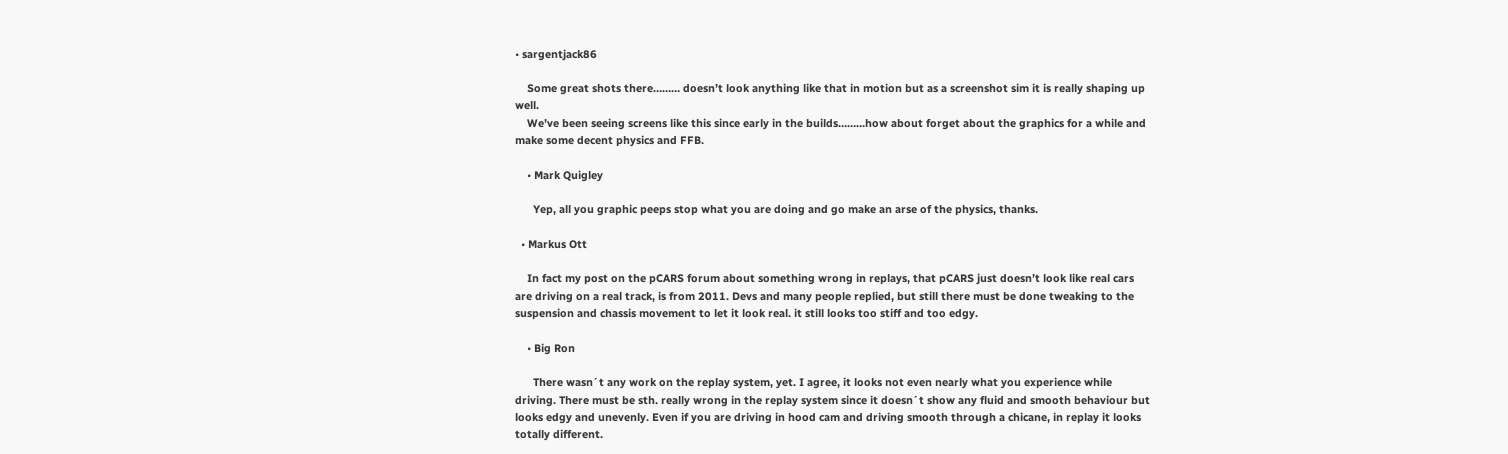• sargentjack86

    Some great shots there……… doesn’t look anything like that in motion but as a screenshot sim it is really shaping up well.
    We’ve been seeing screens like this since early in the builds………how about forget about the graphics for a while and make some decent physics and FFB.

    • Mark Quigley

      Yep, all you graphic peeps stop what you are doing and go make an arse of the physics, thanks.

  • Markus Ott

    In fact my post on the pCARS forum about something wrong in replays, that pCARS just doesn’t look like real cars are driving on a real track, is from 2011. Devs and many people replied, but still there must be done tweaking to the suspension and chassis movement to let it look real. it still looks too stiff and too edgy.

    • Big Ron

      There wasn´t any work on the replay system, yet. I agree, it looks not even nearly what you experience while driving. There must be sth. really wrong in the replay system since it doesn´t show any fluid and smooth behaviour but looks edgy and unevenly. Even if you are driving in hood cam and driving smooth through a chicane, in replay it looks totally different.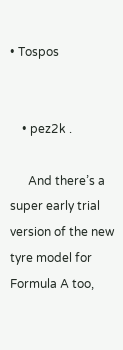• Tospos


    • pez2k .

      And there’s a super early trial version of the new tyre model for Formula A too,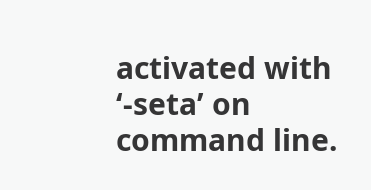activated with ‘-seta’ on command line.